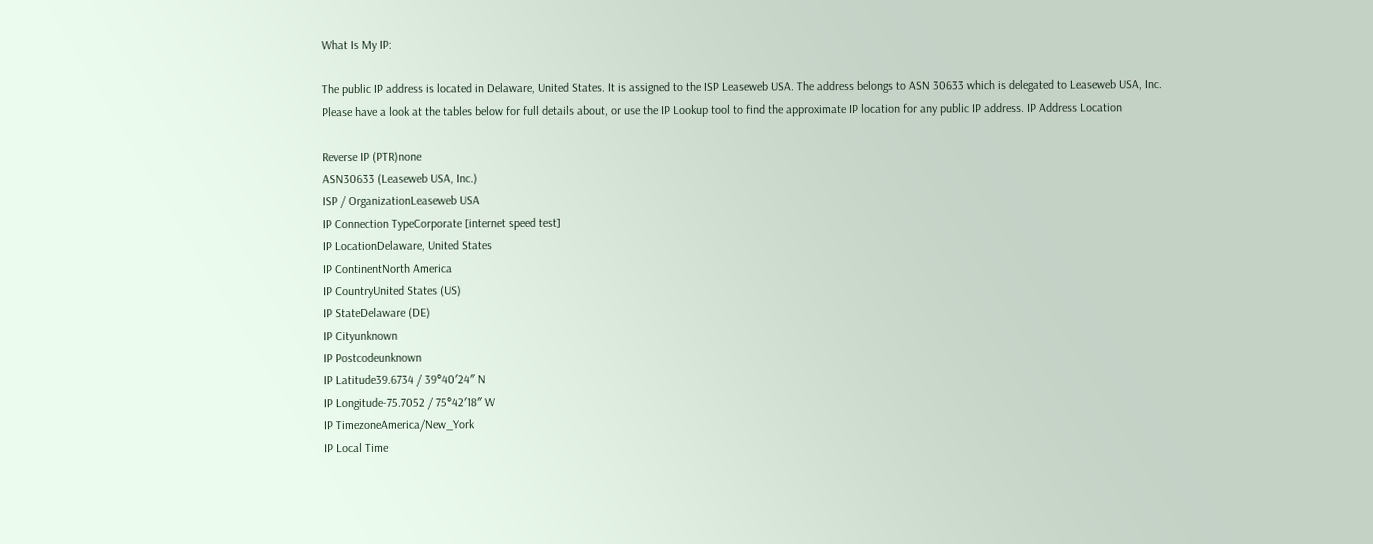What Is My IP:

The public IP address is located in Delaware, United States. It is assigned to the ISP Leaseweb USA. The address belongs to ASN 30633 which is delegated to Leaseweb USA, Inc.
Please have a look at the tables below for full details about, or use the IP Lookup tool to find the approximate IP location for any public IP address. IP Address Location

Reverse IP (PTR)none
ASN30633 (Leaseweb USA, Inc.)
ISP / OrganizationLeaseweb USA
IP Connection TypeCorporate [internet speed test]
IP LocationDelaware, United States
IP ContinentNorth America
IP CountryUnited States (US)
IP StateDelaware (DE)
IP Cityunknown
IP Postcodeunknown
IP Latitude39.6734 / 39°40′24″ N
IP Longitude-75.7052 / 75°42′18″ W
IP TimezoneAmerica/New_York
IP Local Time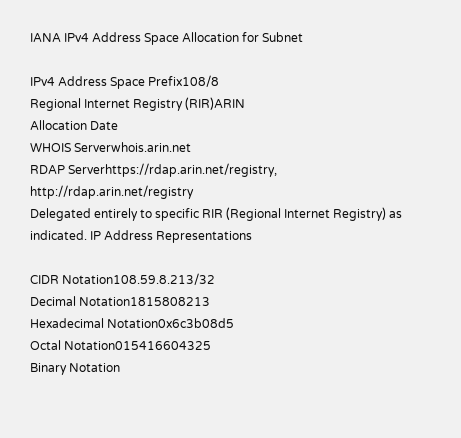IANA IPv4 Address Space Allocation for Subnet

IPv4 Address Space Prefix108/8
Regional Internet Registry (RIR)ARIN
Allocation Date
WHOIS Serverwhois.arin.net
RDAP Serverhttps://rdap.arin.net/registry, http://rdap.arin.net/registry
Delegated entirely to specific RIR (Regional Internet Registry) as indicated. IP Address Representations

CIDR Notation108.59.8.213/32
Decimal Notation1815808213
Hexadecimal Notation0x6c3b08d5
Octal Notation015416604325
Binary Notation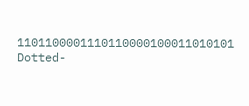1101100001110110000100011010101
Dotted-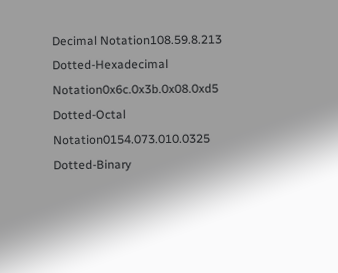Decimal Notation108.59.8.213
Dotted-Hexadecimal Notation0x6c.0x3b.0x08.0xd5
Dotted-Octal Notation0154.073.010.0325
Dotted-Binary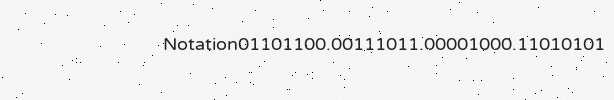Notation01101100.00111011.00001000.11010101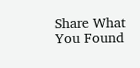Share What You Found